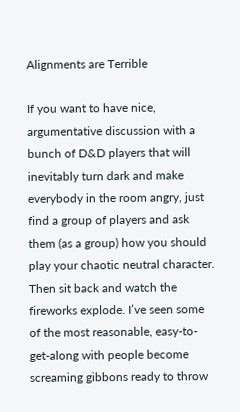Alignments are Terrible

If you want to have nice, argumentative discussion with a bunch of D&D players that will inevitably turn dark and make everybody in the room angry, just find a group of players and ask them (as a group) how you should play your chaotic neutral character. Then sit back and watch the fireworks explode. I’ve seen some of the most reasonable, easy-to-get-along with people become screaming gibbons ready to throw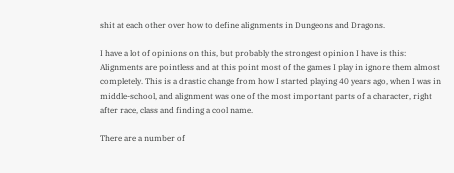shit at each other over how to define alignments in Dungeons and Dragons.

I have a lot of opinions on this, but probably the strongest opinion I have is this: Alignments are pointless and at this point most of the games I play in ignore them almost completely. This is a drastic change from how I started playing 40 years ago, when I was in middle-school, and alignment was one of the most important parts of a character, right after race, class and finding a cool name.

There are a number of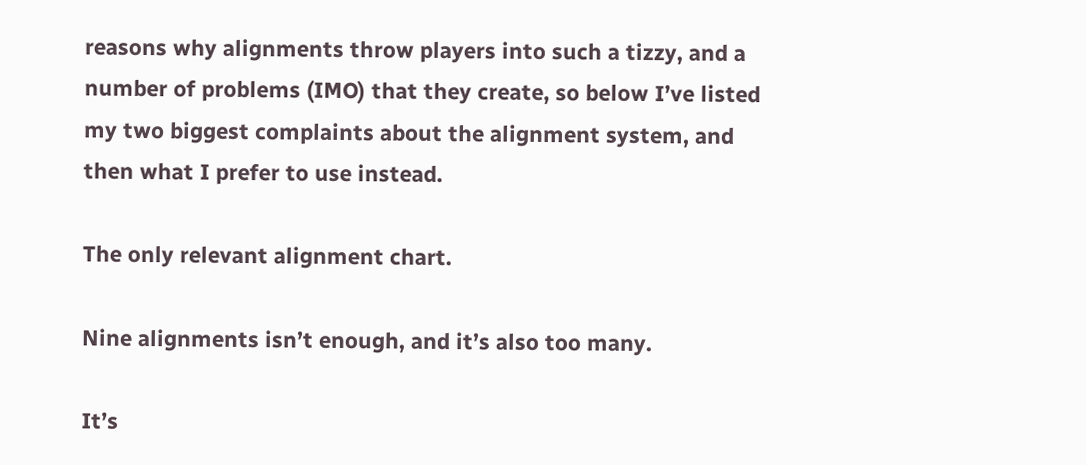reasons why alignments throw players into such a tizzy, and a number of problems (IMO) that they create, so below I’ve listed my two biggest complaints about the alignment system, and then what I prefer to use instead.

The only relevant alignment chart.

Nine alignments isn’t enough, and it’s also too many.

It’s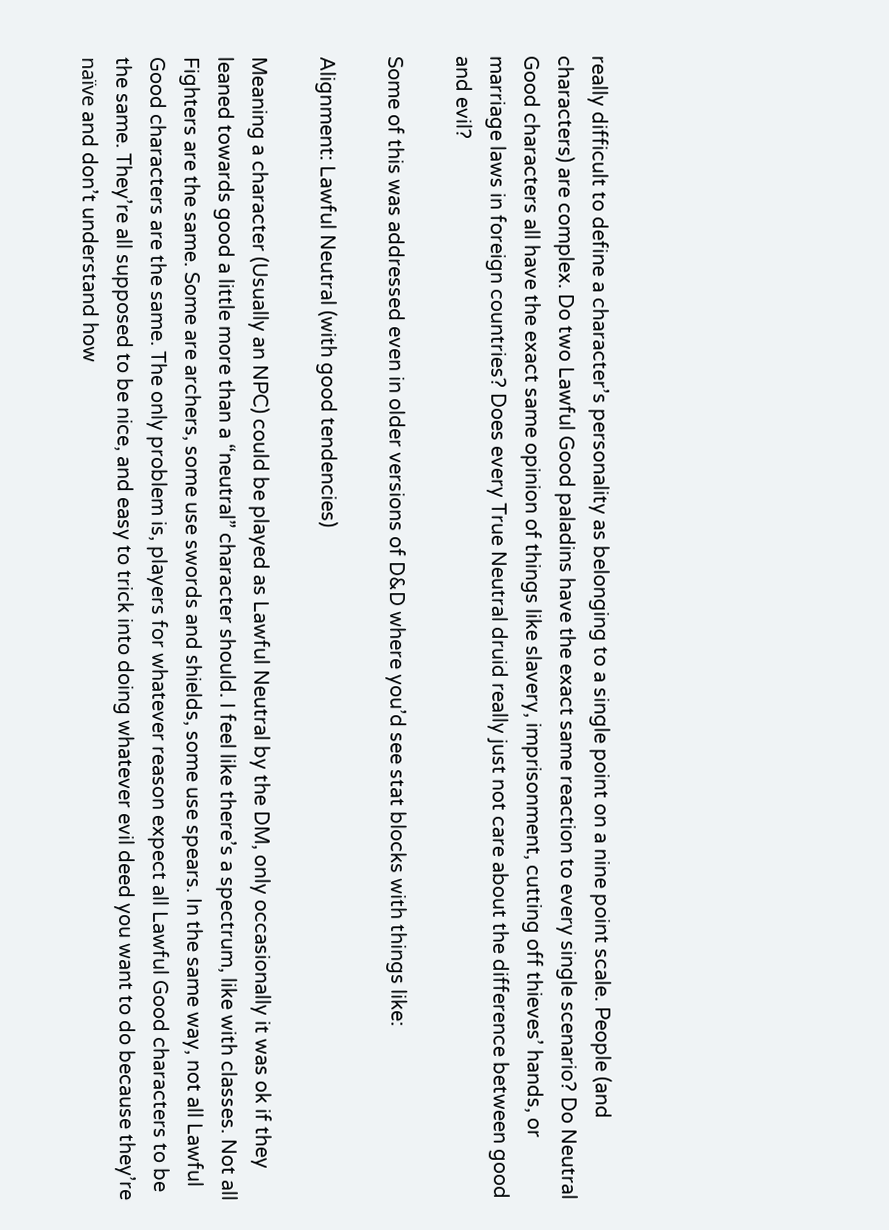really difficult to define a character’s personality as belonging to a single point on a nine point scale. People (and characters) are complex. Do two Lawful Good paladins have the exact same reaction to every single scenario? Do Neutral Good characters all have the exact same opinion of things like slavery, imprisonment, cutting off thieves’ hands, or marriage laws in foreign countries? Does every True Neutral druid really just not care about the difference between good and evil?

Some of this was addressed even in older versions of D&D where you’d see stat blocks with things like:

Alignment: Lawful Neutral (with good tendencies)

Meaning a character (Usually an NPC) could be played as Lawful Neutral by the DM, only occasionally it was ok if they leaned towards good a little more than a “neutral” character should. I feel like there’s a spectrum, like with classes. Not all Fighters are the same. Some are archers, some use swords and shields, some use spears. In the same way, not all Lawful Good characters are the same. The only problem is, players for whatever reason expect all Lawful Good characters to be the same. They’re all supposed to be nice, and easy to trick into doing whatever evil deed you want to do because they’re naïve and don’t understand how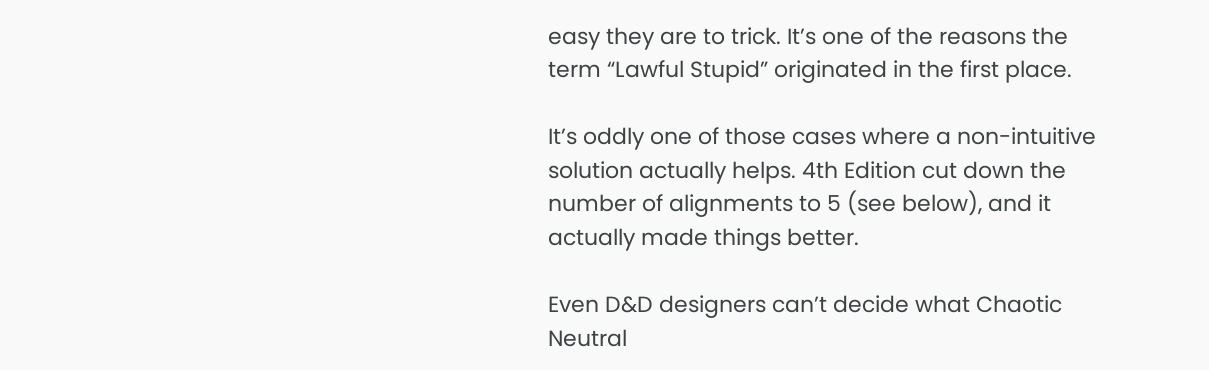easy they are to trick. It’s one of the reasons the term “Lawful Stupid” originated in the first place.

It’s oddly one of those cases where a non-intuitive solution actually helps. 4th Edition cut down the number of alignments to 5 (see below), and it actually made things better.

Even D&D designers can’t decide what Chaotic Neutral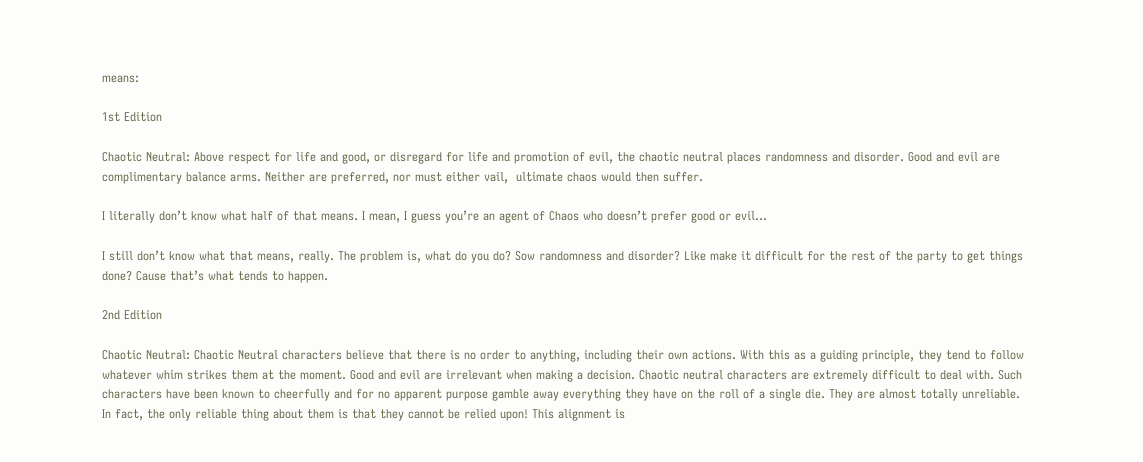means:

1st Edition

Chaotic Neutral: Above respect for life and good, or disregard for life and promotion of evil, the chaotic neutral places randomness and disorder. Good and evil are complimentary balance arms. Neither are preferred, nor must either vail,  ultimate chaos would then suffer.

I literally don’t know what half of that means. I mean, I guess you’re an agent of Chaos who doesn’t prefer good or evil…

I still don’t know what that means, really. The problem is, what do you do? Sow randomness and disorder? Like make it difficult for the rest of the party to get things done? Cause that’s what tends to happen.

2nd Edition

Chaotic Neutral: Chaotic Neutral characters believe that there is no order to anything, including their own actions. With this as a guiding principle, they tend to follow whatever whim strikes them at the moment. Good and evil are irrelevant when making a decision. Chaotic neutral characters are extremely difficult to deal with. Such characters have been known to cheerfully and for no apparent purpose gamble away everything they have on the roll of a single die. They are almost totally unreliable. In fact, the only reliable thing about them is that they cannot be relied upon! This alignment is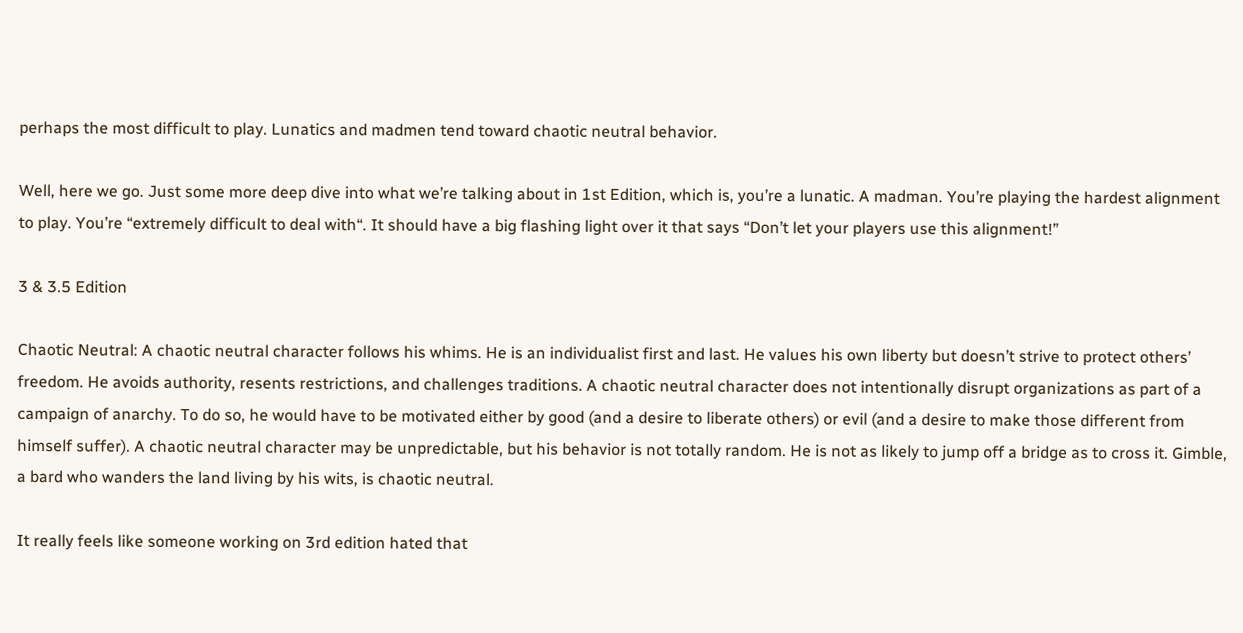perhaps the most difficult to play. Lunatics and madmen tend toward chaotic neutral behavior.

Well, here we go. Just some more deep dive into what we’re talking about in 1st Edition, which is, you’re a lunatic. A madman. You’re playing the hardest alignment to play. You’re “extremely difficult to deal with“. It should have a big flashing light over it that says “Don’t let your players use this alignment!”

3 & 3.5 Edition

Chaotic Neutral: A chaotic neutral character follows his whims. He is an individualist first and last. He values his own liberty but doesn’t strive to protect others’ freedom. He avoids authority, resents restrictions, and challenges traditions. A chaotic neutral character does not intentionally disrupt organizations as part of a campaign of anarchy. To do so, he would have to be motivated either by good (and a desire to liberate others) or evil (and a desire to make those different from himself suffer). A chaotic neutral character may be unpredictable, but his behavior is not totally random. He is not as likely to jump off a bridge as to cross it. Gimble, a bard who wanders the land living by his wits, is chaotic neutral.

It really feels like someone working on 3rd edition hated that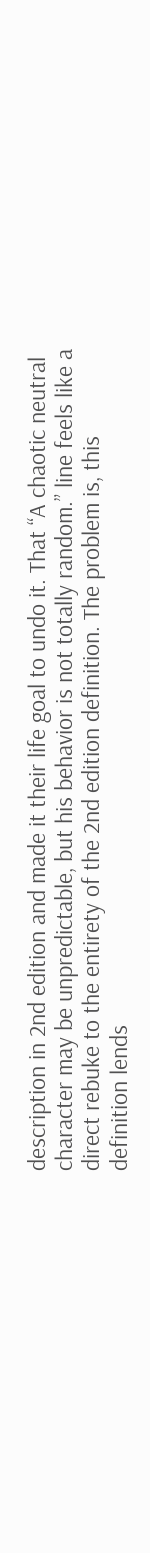description in 2nd edition and made it their life goal to undo it. That “A chaotic neutral character may be unpredictable, but his behavior is not totally random.” line feels like a direct rebuke to the entirety of the 2nd edition definition. The problem is, this definition lends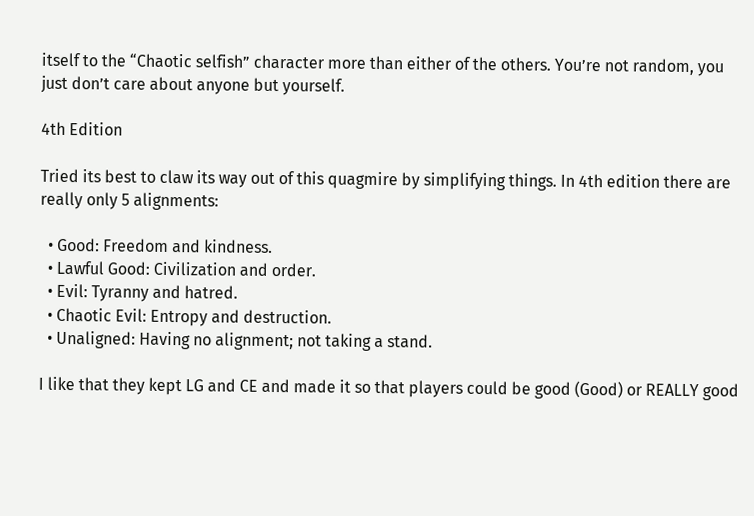itself to the “Chaotic selfish” character more than either of the others. You’re not random, you just don’t care about anyone but yourself.

4th Edition

Tried its best to claw its way out of this quagmire by simplifying things. In 4th edition there are really only 5 alignments:

  • Good: Freedom and kindness.
  • Lawful Good: Civilization and order.
  • Evil: Tyranny and hatred.
  • Chaotic Evil: Entropy and destruction.
  • Unaligned: Having no alignment; not taking a stand.

I like that they kept LG and CE and made it so that players could be good (Good) or REALLY good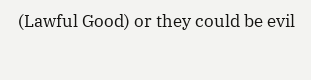(Lawful Good) or they could be evil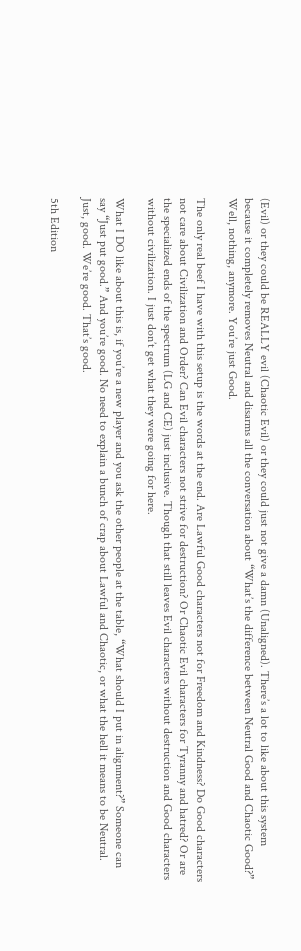(Evil) or they could be REALLY evil (Chaotic Evil) or they could just not give a damn (Unaligned). There’s a lot to like about this system because it completely removes Neutral and disarms all the conversation about “What’s the difference between Neutral Good and Chaotic Good?” Well, nothing, anymore. You’re just Good.

The only real beef I have with this setup is the words at the end. Are Lawful Good characters not for Freedom and Kindness? Do Good characters not care about Civilization and Order? Can Evil characters not strive for destruction? Or Chaotic Evil characters for Tyranny and hatred? Or are the specialized ends of the spectrum (LG and CE) just inclusive. Though that still leaves Evil characters without destruction and Good characters without civilization. I just don’t get what they were going for here.

What I DO like about this is, if you’re a new player and you ask the other people at the table, “What should I put in alignment?” Someone can say “Just put good.” And you’re good. No need to explain a bunch of crap about Lawful and Chaotic, or what the hell it means to be Neutral. Just, good. We’re good. That’s good.

5th Edition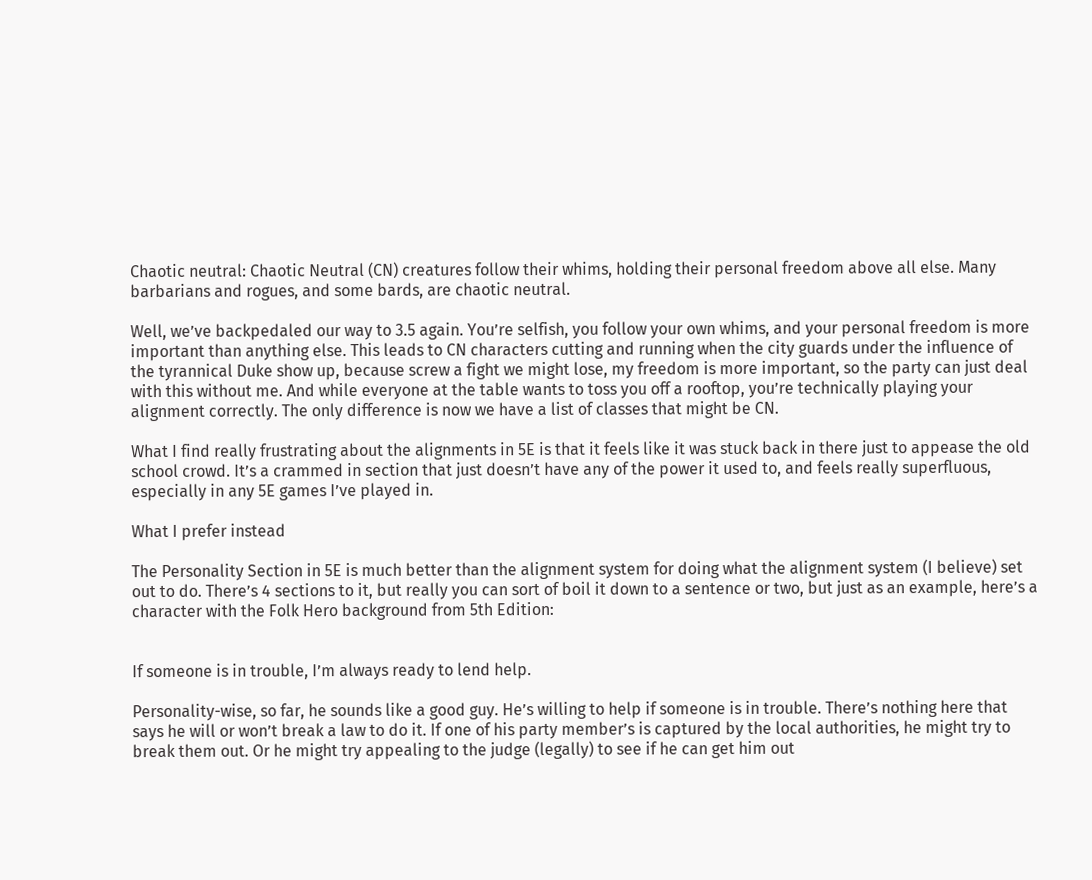Chaotic neutral: Chaotic Neutral (CN) creatures follow their whims, holding their personal freedom above all else. Many barbarians and rogues, and some bards, are chaotic neutral.

Well, we’ve backpedaled our way to 3.5 again. You’re selfish, you follow your own whims, and your personal freedom is more important than anything else. This leads to CN characters cutting and running when the city guards under the influence of the tyrannical Duke show up, because screw a fight we might lose, my freedom is more important, so the party can just deal with this without me. And while everyone at the table wants to toss you off a rooftop, you’re technically playing your alignment correctly. The only difference is now we have a list of classes that might be CN.

What I find really frustrating about the alignments in 5E is that it feels like it was stuck back in there just to appease the old school crowd. It’s a crammed in section that just doesn’t have any of the power it used to, and feels really superfluous, especially in any 5E games I’ve played in.

What I prefer instead

The Personality Section in 5E is much better than the alignment system for doing what the alignment system (I believe) set out to do. There’s 4 sections to it, but really you can sort of boil it down to a sentence or two, but just as an example, here’s a character with the Folk Hero background from 5th Edition:


If someone is in trouble, I’m always ready to lend help.

Personality-wise, so far, he sounds like a good guy. He’s willing to help if someone is in trouble. There’s nothing here that says he will or won’t break a law to do it. If one of his party member’s is captured by the local authorities, he might try to break them out. Or he might try appealing to the judge (legally) to see if he can get him out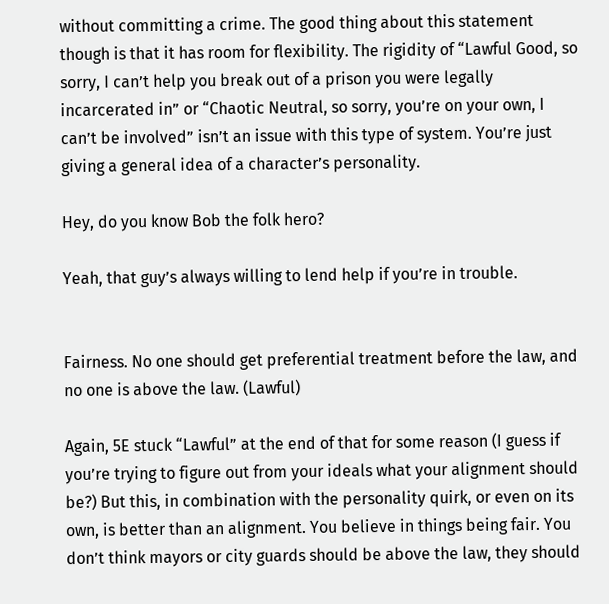without committing a crime. The good thing about this statement though is that it has room for flexibility. The rigidity of “Lawful Good, so sorry, I can’t help you break out of a prison you were legally incarcerated in” or “Chaotic Neutral, so sorry, you’re on your own, I can’t be involved” isn’t an issue with this type of system. You’re just giving a general idea of a character’s personality.

Hey, do you know Bob the folk hero?

Yeah, that guy’s always willing to lend help if you’re in trouble.


Fairness. No one should get preferential treatment before the law, and no one is above the law. (Lawful)

Again, 5E stuck “Lawful” at the end of that for some reason (I guess if you’re trying to figure out from your ideals what your alignment should be?) But this, in combination with the personality quirk, or even on its own, is better than an alignment. You believe in things being fair. You don’t think mayors or city guards should be above the law, they should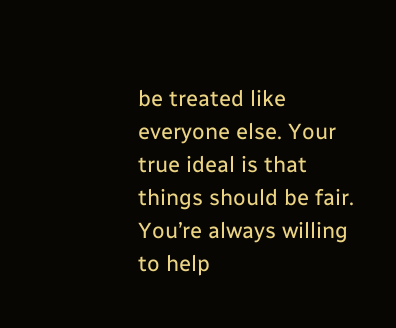be treated like everyone else. Your true ideal is that things should be fair. You’re always willing to help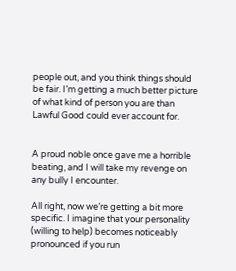people out, and you think things should be fair. I’m getting a much better picture of what kind of person you are than Lawful Good could ever account for.


A proud noble once gave me a horrible beating, and I will take my revenge on any bully I encounter.

All right, now we’re getting a bit more specific. I imagine that your personality (willing to help) becomes noticeably pronounced if you run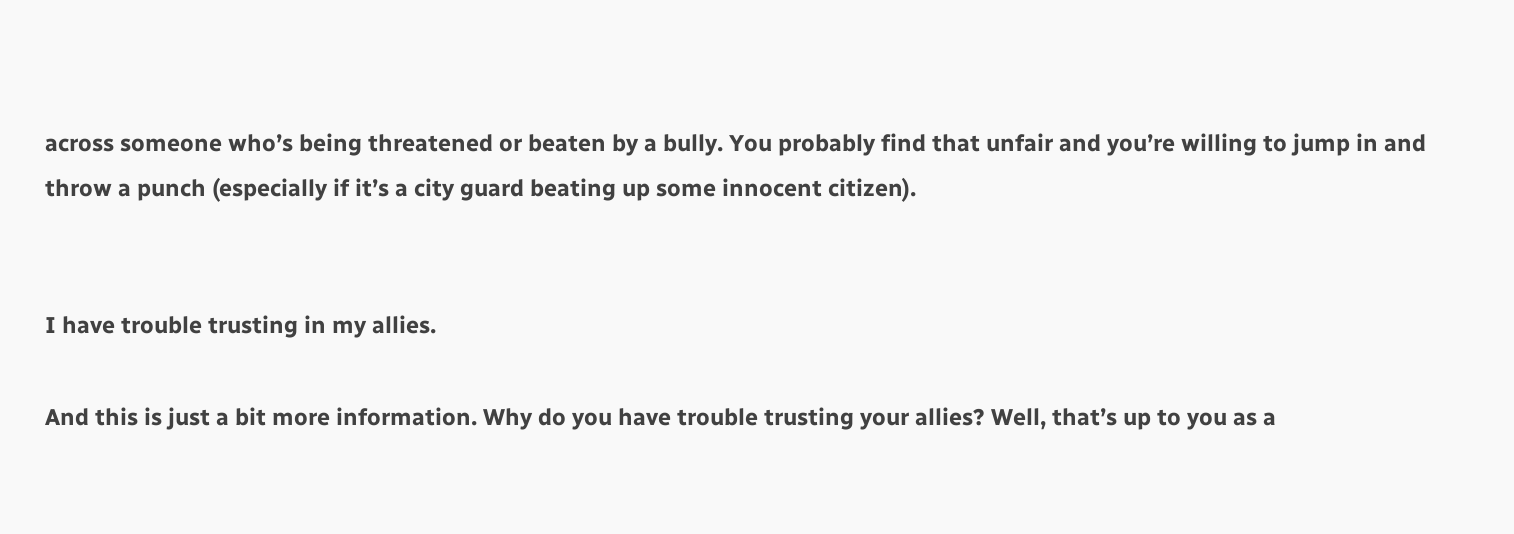across someone who’s being threatened or beaten by a bully. You probably find that unfair and you’re willing to jump in and throw a punch (especially if it’s a city guard beating up some innocent citizen).


I have trouble trusting in my allies.

And this is just a bit more information. Why do you have trouble trusting your allies? Well, that’s up to you as a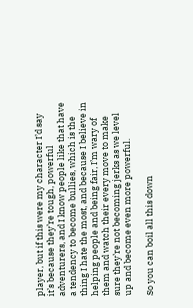player, but if this were my character I’d say it’s because they’re tough, powerful adventurers, and I know people like that have a tendency to become bullies, which is the thing I hate the most, and because I believe in helping people and being fair, I’m wary of them and watch their every move to make sure they’re not becoming jerks as we level up and become even more powerful.

So you can boil all this down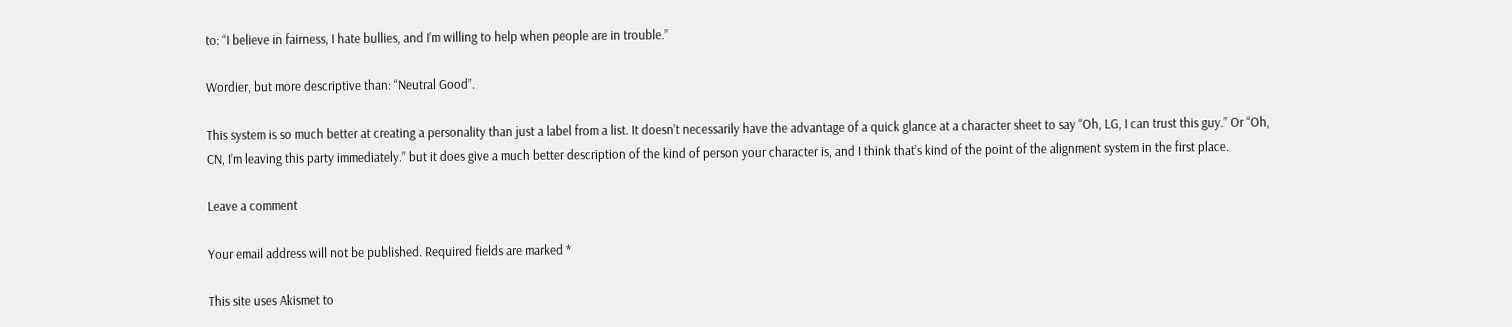to: “I believe in fairness, I hate bullies, and I’m willing to help when people are in trouble.”

Wordier, but more descriptive than: “Neutral Good”.

This system is so much better at creating a personality than just a label from a list. It doesn’t necessarily have the advantage of a quick glance at a character sheet to say “Oh, LG, I can trust this guy.” Or “Oh, CN, I’m leaving this party immediately.” but it does give a much better description of the kind of person your character is, and I think that’s kind of the point of the alignment system in the first place.

Leave a comment

Your email address will not be published. Required fields are marked *

This site uses Akismet to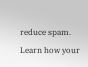reduce spam. Learn how your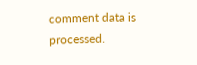comment data is processed.